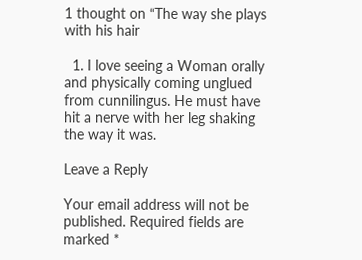1 thought on “The way she plays with his hair

  1. I love seeing a Woman orally and physically coming unglued from cunnilingus. He must have hit a nerve with her leg shaking the way it was.

Leave a Reply

Your email address will not be published. Required fields are marked *